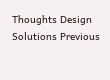Thoughts Design Solutions Previous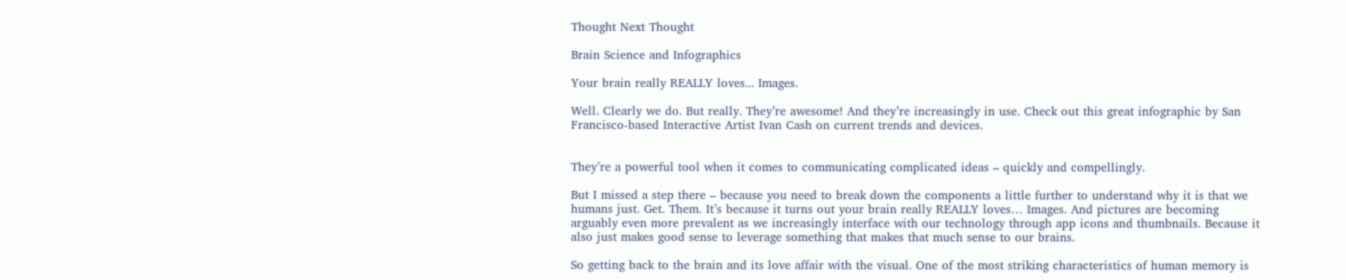Thought Next Thought

Brain Science and Infographics

Your brain really REALLY loves... Images.

Well. Clearly we do. But really. They’re awesome! And they’re increasingly in use. Check out this great infographic by San Francisco-based Interactive Artist Ivan Cash on current trends and devices.


They’re a powerful tool when it comes to communicating complicated ideas – quickly and compellingly.

But I missed a step there – because you need to break down the components a little further to understand why it is that we humans just. Get. Them. It’s because it turns out your brain really REALLY loves… Images. And pictures are becoming arguably even more prevalent as we increasingly interface with our technology through app icons and thumbnails. Because it also just makes good sense to leverage something that makes that much sense to our brains.

So getting back to the brain and its love affair with the visual. One of the most striking characteristics of human memory is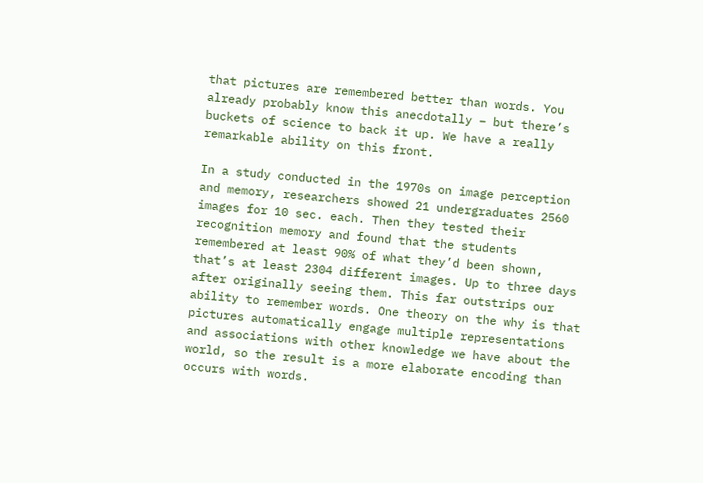that pictures are remembered better than words. You already probably know this anecdotally – but there’s buckets of science to back it up. We have a really remarkable ability on this front.

In a study conducted in the 1970s on image perception and memory, researchers showed 21 undergraduates 2560 images for 10 sec. each. Then they tested their recognition memory and found that the students remembered at least 90% of what they’d been shown, that’s at least 2304 different images. Up to three days after originally seeing them. This far outstrips our ability to remember words. One theory on the why is that pictures automatically engage multiple representations and associations with other knowledge we have about the world, so the result is a more elaborate encoding than occurs with words.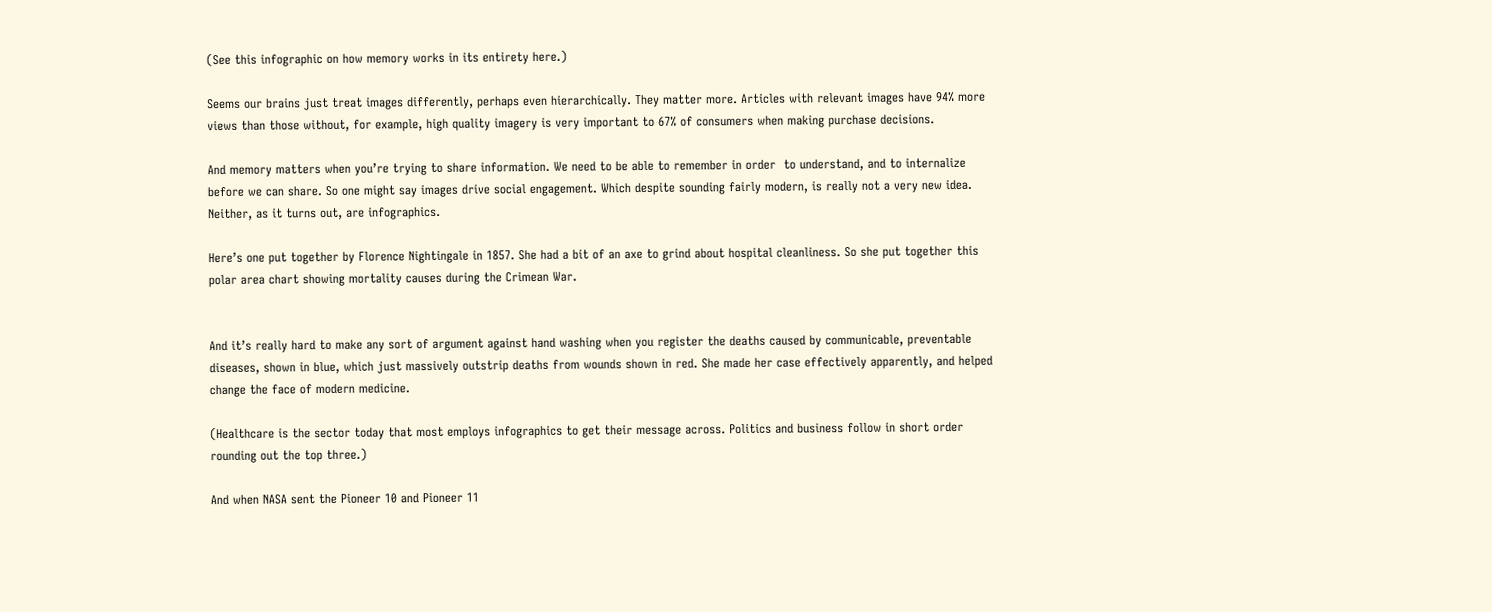(See this infographic on how memory works in its entirety here.)

Seems our brains just treat images differently, perhaps even hierarchically. They matter more. Articles with relevant images have 94% more views than those without, for example, high quality imagery is very important to 67% of consumers when making purchase decisions.

And memory matters when you’re trying to share information. We need to be able to remember in order  to understand, and to internalize before we can share. So one might say images drive social engagement. Which despite sounding fairly modern, is really not a very new idea. Neither, as it turns out, are infographics.

Here’s one put together by Florence Nightingale in 1857. She had a bit of an axe to grind about hospital cleanliness. So she put together this polar area chart showing mortality causes during the Crimean War.


And it’s really hard to make any sort of argument against hand washing when you register the deaths caused by communicable, preventable diseases, shown in blue, which just massively outstrip deaths from wounds shown in red. She made her case effectively apparently, and helped change the face of modern medicine.

(Healthcare is the sector today that most employs infographics to get their message across. Politics and business follow in short order rounding out the top three.)

And when NASA sent the Pioneer 10 and Pioneer 11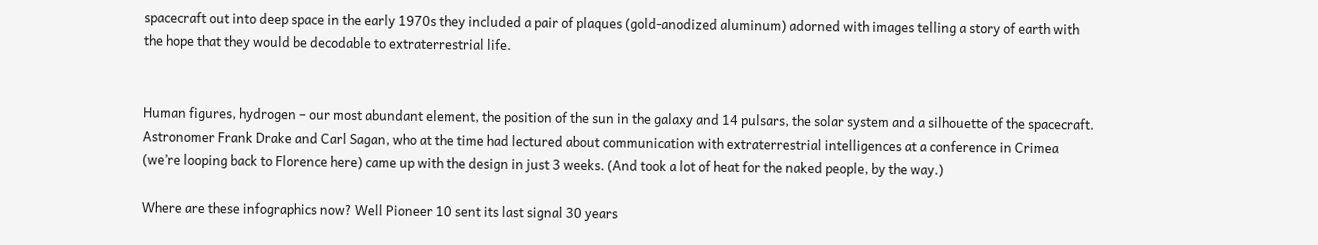spacecraft out into deep space in the early 1970s they included a pair of plaques (gold-anodized aluminum) adorned with images telling a story of earth with the hope that they would be decodable to extraterrestrial life.


Human figures, hydrogen – our most abundant element, the position of the sun in the galaxy and 14 pulsars, the solar system and a silhouette of the spacecraft. Astronomer Frank Drake and Carl Sagan, who at the time had lectured about communication with extraterrestrial intelligences at a conference in Crimea (we’re looping back to Florence here) came up with the design in just 3 weeks. (And took a lot of heat for the naked people, by the way.)

Where are these infographics now? Well Pioneer 10 sent its last signal 30 years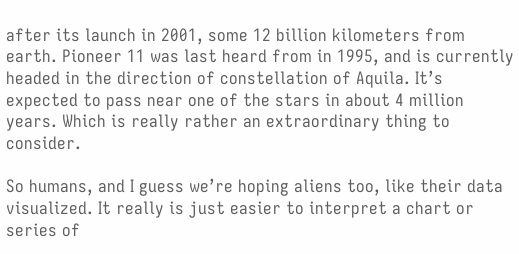after its launch in 2001, some 12 billion kilometers from earth. Pioneer 11 was last heard from in 1995, and is currently headed in the direction of constellation of Aquila. It’s expected to pass near one of the stars in about 4 million years. Which is really rather an extraordinary thing to consider.

So humans, and I guess we’re hoping aliens too, like their data visualized. It really is just easier to interpret a chart or series of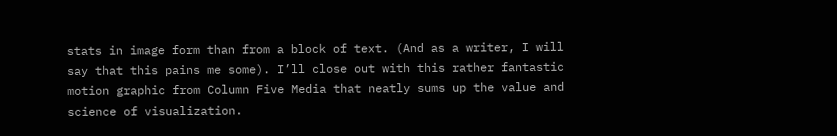stats in image form than from a block of text. (And as a writer, I will say that this pains me some). I’ll close out with this rather fantastic motion graphic from Column Five Media that neatly sums up the value and science of visualization.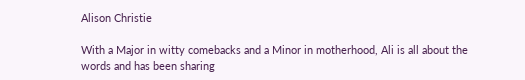Alison Christie

With a Major in witty comebacks and a Minor in motherhood, Ali is all about the words and has been sharing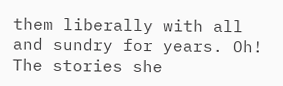them liberally with all and sundry for years. Oh! The stories she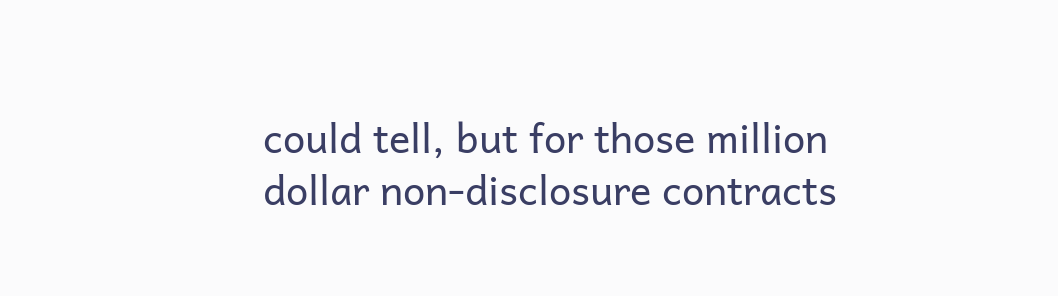could tell, but for those million dollar non-disclosure contracts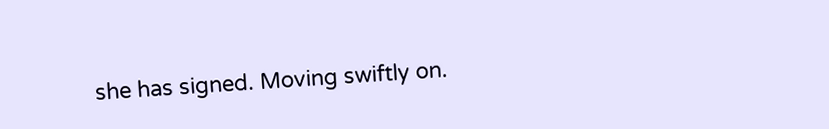she has signed. Moving swiftly on.